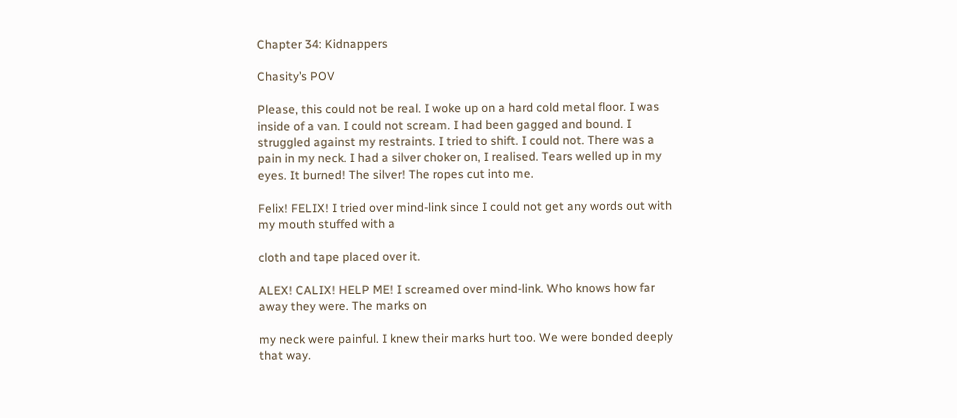Chapter 34: Kidnappers

Chasity’s POV

Please, this could not be real. I woke up on a hard cold metal floor. I was inside of a van. I could not scream. I had been gagged and bound. I struggled against my restraints. I tried to shift. I could not. There was a pain in my neck. I had a silver choker on, I realised. Tears welled up in my eyes. It burned! The silver! The ropes cut into me.

Felix! FELIX! I tried over mind-link since I could not get any words out with my mouth stuffed with a

cloth and tape placed over it.

ALEX! CALIX! HELP ME! I screamed over mind-link. Who knows how far away they were. The marks on

my neck were painful. I knew their marks hurt too. We were bonded deeply that way.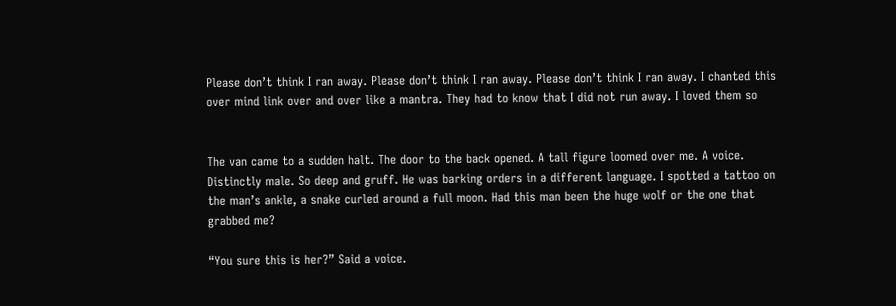Please don’t think I ran away. Please don’t think I ran away. Please don’t think I ran away. I chanted this over mind link over and over like a mantra. They had to know that I did not run away. I loved them so


The van came to a sudden halt. The door to the back opened. A tall figure loomed over me. A voice. Distinctly male. So deep and gruff. He was barking orders in a different language. I spotted a tattoo on the man’s ankle, a snake curled around a full moon. Had this man been the huge wolf or the one that grabbed me?

“You sure this is her?” Said a voice.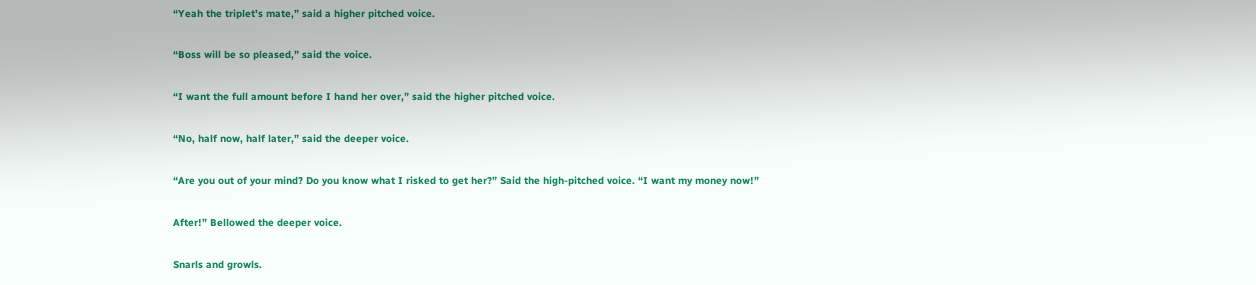“Yeah the triplet’s mate,” said a higher pitched voice.

“Boss will be so pleased,” said the voice.

“I want the full amount before I hand her over,” said the higher pitched voice.

“No, half now, half later,” said the deeper voice.

“Are you out of your mind? Do you know what I risked to get her?” Said the high-pitched voice. “I want my money now!”

After!” Bellowed the deeper voice.

Snarls and growls.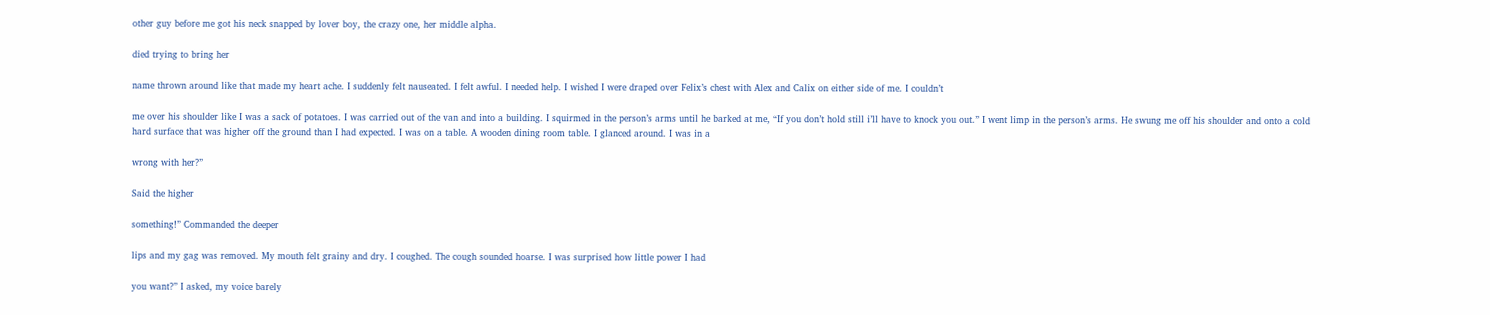other guy before me got his neck snapped by lover boy, the crazy one, her middle alpha.

died trying to bring her

name thrown around like that made my heart ache. I suddenly felt nauseated. I felt awful. I needed help. I wished I were draped over Felix’s chest with Alex and Calix on either side of me. I couldn’t

me over his shoulder like I was a sack of potatoes. I was carried out of the van and into a building. I squirmed in the person’s arms until he barked at me, “If you don’t hold still i’ll have to knock you out.” I went limp in the person’s arms. He swung me off his shoulder and onto a cold hard surface that was higher off the ground than I had expected. I was on a table. A wooden dining room table. I glanced around. I was in a

wrong with her?”

Said the higher

something!” Commanded the deeper

lips and my gag was removed. My mouth felt grainy and dry. I coughed. The cough sounded hoarse. I was surprised how little power I had

you want?” I asked, my voice barely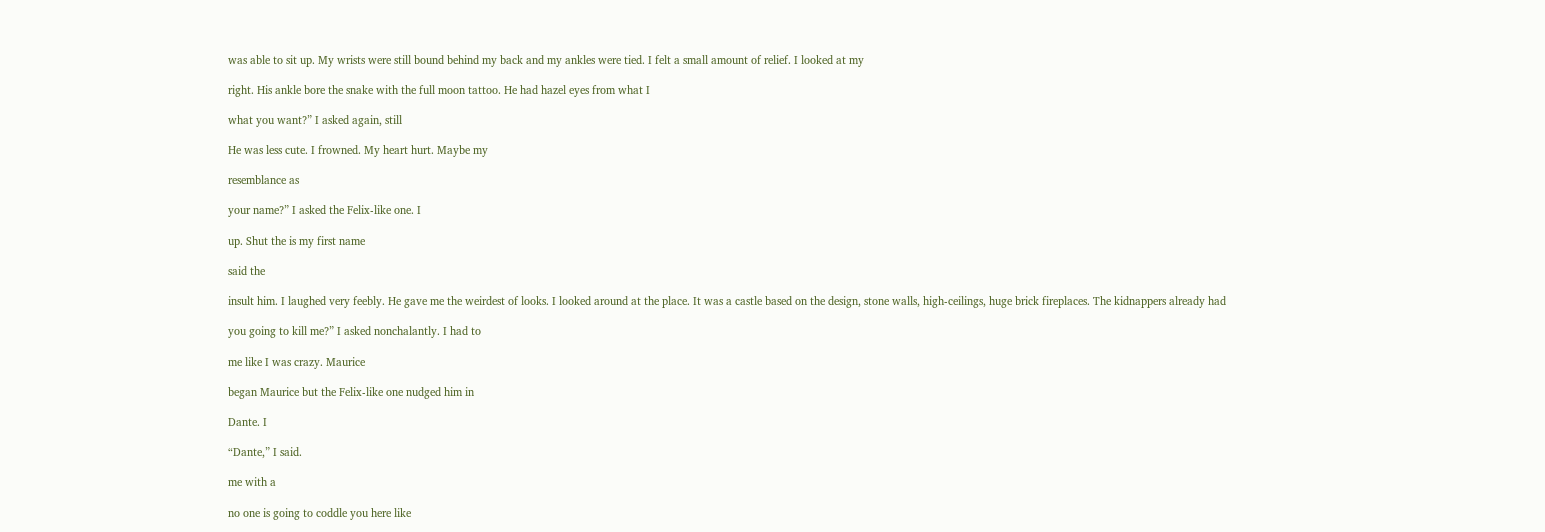was able to sit up. My wrists were still bound behind my back and my ankles were tied. I felt a small amount of relief. I looked at my

right. His ankle bore the snake with the full moon tattoo. He had hazel eyes from what I

what you want?” I asked again, still

He was less cute. I frowned. My heart hurt. Maybe my

resemblance as

your name?” I asked the Felix-like one. I

up. Shut the is my first name

said the

insult him. I laughed very feebly. He gave me the weirdest of looks. I looked around at the place. It was a castle based on the design, stone walls, high-ceilings, huge brick fireplaces. The kidnappers already had

you going to kill me?” I asked nonchalantly. I had to

me like I was crazy. Maurice

began Maurice but the Felix-like one nudged him in

Dante. I

“Dante,” I said.

me with a

no one is going to coddle you here like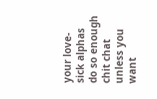your love-sick alphas do so enough chit chat unless you want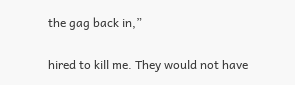the gag back in,”

hired to kill me. They would not have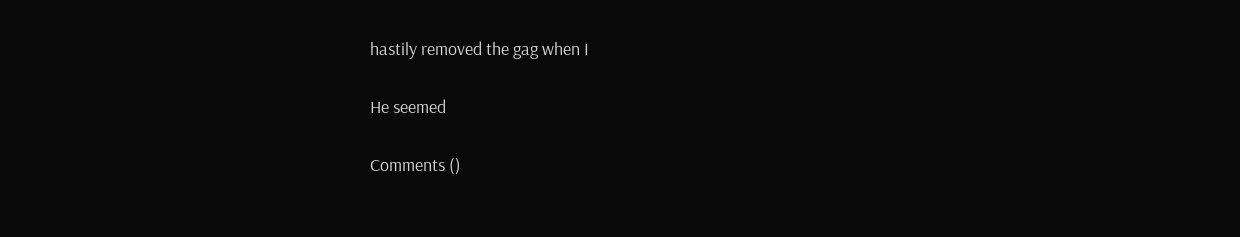hastily removed the gag when I

He seemed

Comments ()